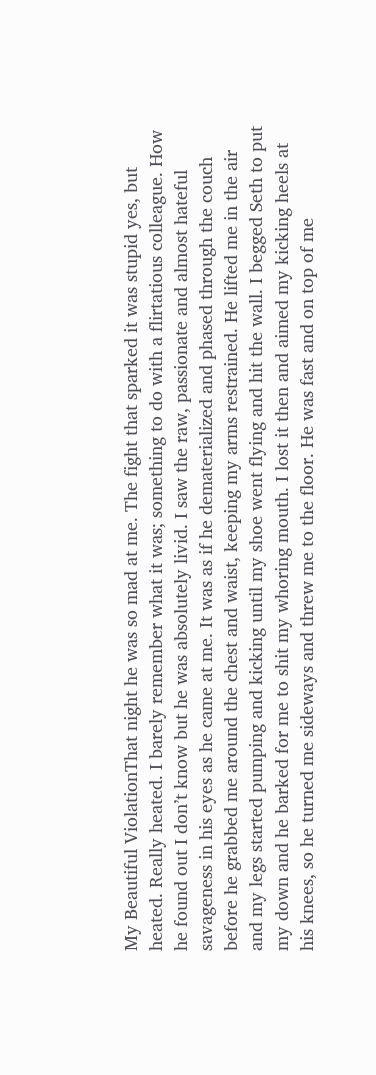My Beautiful ViolationThat night he was so mad at me. The fight that sparked it was stupid yes, but heated. Really heated. I barely remember what it was; something to do with a flirtatious colleague. How he found out I don’t know but he was absolutely livid. I saw the raw, passionate and almost hateful savageness in his eyes as he came at me. It was as if he dematerialized and phased through the couch before he grabbed me around the chest and waist, keeping my arms restrained. He lifted me in the air and my legs started pumping and kicking until my shoe went flying and hit the wall. I begged Seth to put my down and he barked for me to shit my whoring mouth. I lost it then and aimed my kicking heels at his knees, so he turned me sideways and threw me to the floor. He was fast and on top of me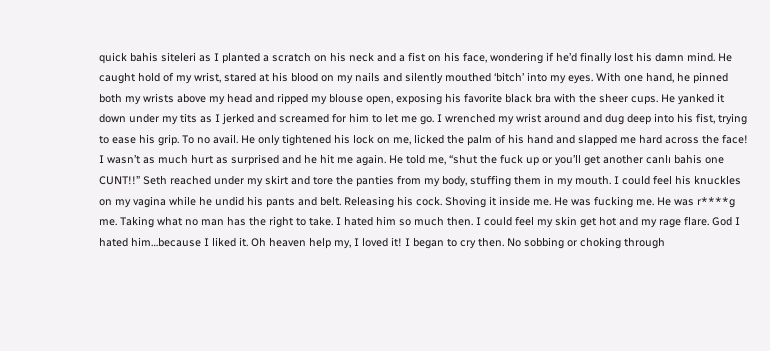quick bahis siteleri as I planted a scratch on his neck and a fist on his face, wondering if he’d finally lost his damn mind. He caught hold of my wrist, stared at his blood on my nails and silently mouthed ‘bitch’ into my eyes. With one hand, he pinned both my wrists above my head and ripped my blouse open, exposing his favorite black bra with the sheer cups. He yanked it down under my tits as I jerked and screamed for him to let me go. I wrenched my wrist around and dug deep into his fist, trying to ease his grip. To no avail. He only tightened his lock on me, licked the palm of his hand and slapped me hard across the face! I wasn’t as much hurt as surprised and he hit me again. He told me, “shut the fuck up or you’ll get another canlı bahis one CUNT!!” Seth reached under my skirt and tore the panties from my body, stuffing them in my mouth. I could feel his knuckles on my vagina while he undid his pants and belt. Releasing his cock. Shoving it inside me. He was fucking me. He was r****g me. Taking what no man has the right to take. I hated him so much then. I could feel my skin get hot and my rage flare. God I hated him…because I liked it. Oh heaven help my, I loved it! I began to cry then. No sobbing or choking through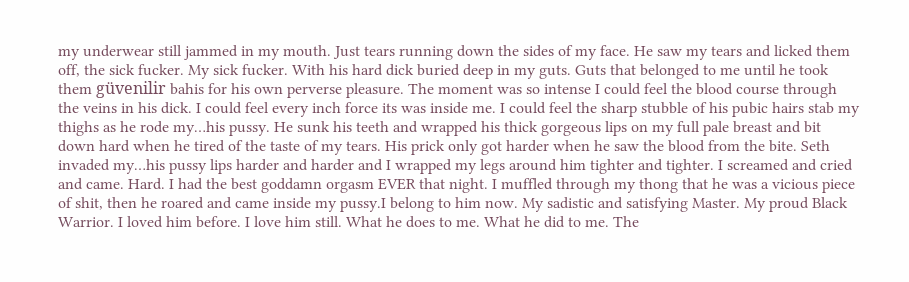my underwear still jammed in my mouth. Just tears running down the sides of my face. He saw my tears and licked them off, the sick fucker. My sick fucker. With his hard dick buried deep in my guts. Guts that belonged to me until he took them güvenilir bahis for his own perverse pleasure. The moment was so intense I could feel the blood course through the veins in his dick. I could feel every inch force its was inside me. I could feel the sharp stubble of his pubic hairs stab my thighs as he rode my…his pussy. He sunk his teeth and wrapped his thick gorgeous lips on my full pale breast and bit down hard when he tired of the taste of my tears. His prick only got harder when he saw the blood from the bite. Seth invaded my…his pussy lips harder and harder and I wrapped my legs around him tighter and tighter. I screamed and cried and came. Hard. I had the best goddamn orgasm EVER that night. I muffled through my thong that he was a vicious piece of shit, then he roared and came inside my pussy.I belong to him now. My sadistic and satisfying Master. My proud Black Warrior. I loved him before. I love him still. What he does to me. What he did to me. The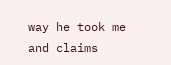way he took me and claims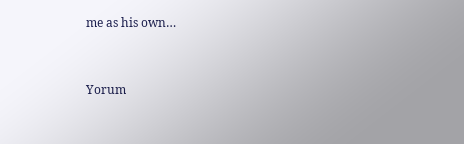me as his own…



Yorum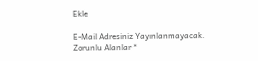Ekle

E-Mail Adresiniz Yayınlanmayacak. Zorunlu Alanlar *